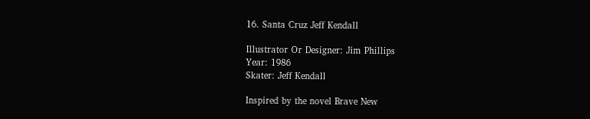16. Santa Cruz Jeff Kendall

Illustrator Or Designer: Jim Phillips
Year: 1986
Skater: Jeff Kendall

Inspired by the novel Brave New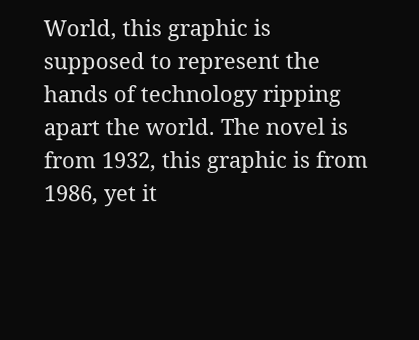World, this graphic is supposed to represent the hands of technology ripping apart the world. The novel is from 1932, this graphic is from 1986, yet it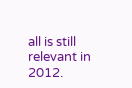all is still relevant in 2012.